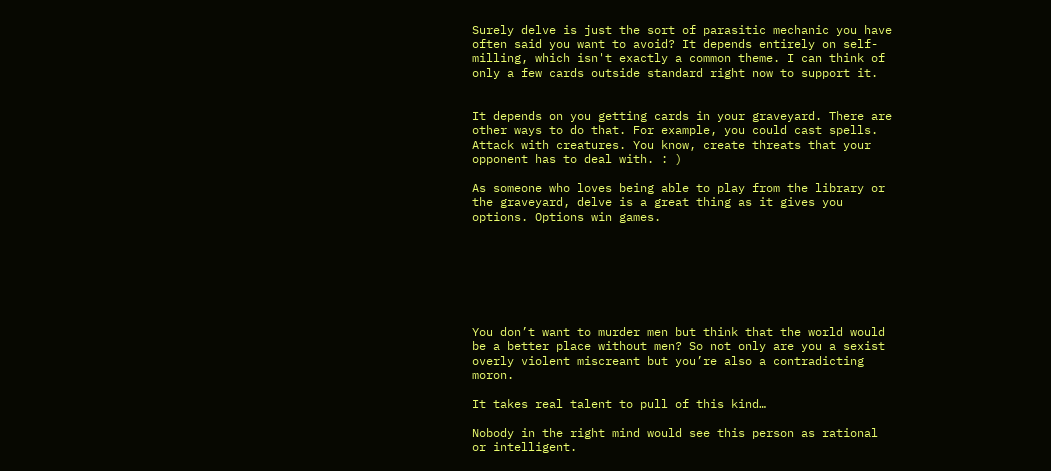Surely delve is just the sort of parasitic mechanic you have often said you want to avoid? It depends entirely on self-milling, which isn't exactly a common theme. I can think of only a few cards outside standard right now to support it.


It depends on you getting cards in your graveyard. There are other ways to do that. For example, you could cast spells. Attack with creatures. You know, create threats that your opponent has to deal with. : )

As someone who loves being able to play from the library or the graveyard, delve is a great thing as it gives you options. Options win games.







You don’t want to murder men but think that the world would be a better place without men? So not only are you a sexist overly violent miscreant but you’re also a contradicting moron.

It takes real talent to pull of this kind…

Nobody in the right mind would see this person as rational or intelligent.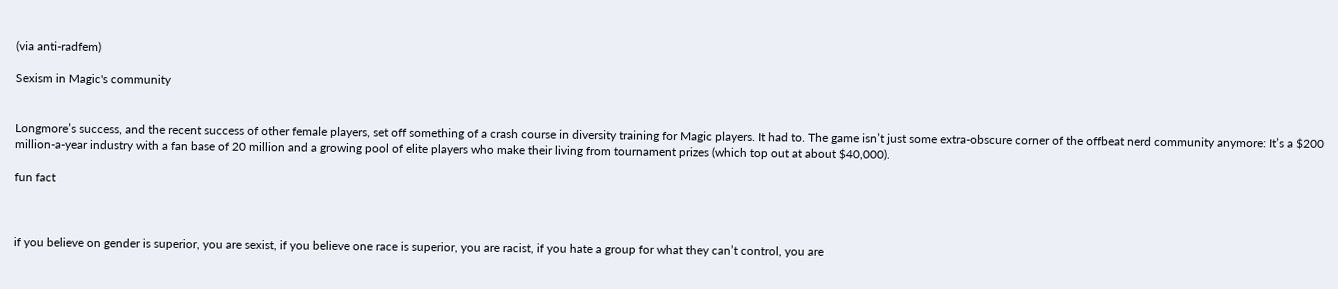(via anti-radfem)

Sexism in Magic's community


Longmore’s success, and the recent success of other female players, set off something of a crash course in diversity training for Magic players. It had to. The game isn’t just some extra-obscure corner of the offbeat nerd community anymore: It’s a $200 million-a-year industry with a fan base of 20 million and a growing pool of elite players who make their living from tournament prizes (which top out at about $40,000).

fun fact



if you believe on gender is superior, you are sexist, if you believe one race is superior, you are racist, if you hate a group for what they can’t control, you are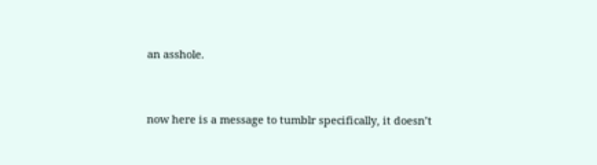an asshole.


now here is a message to tumblr specifically, it doesn’t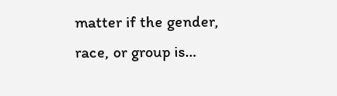matter if the gender, race, or group is…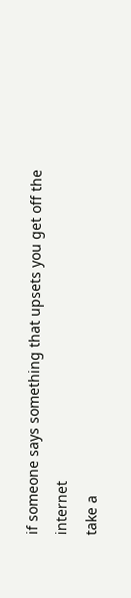if someone says something that upsets you get off the internet
take a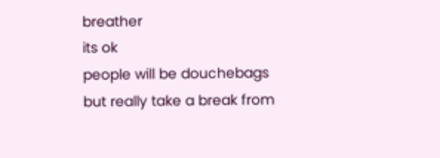breather
its ok
people will be douchebags
but really take a break from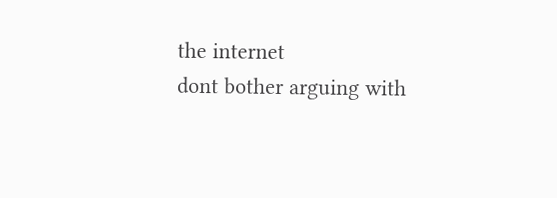the internet
dont bother arguing with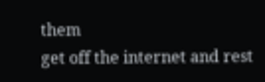them
get off the internet and rest